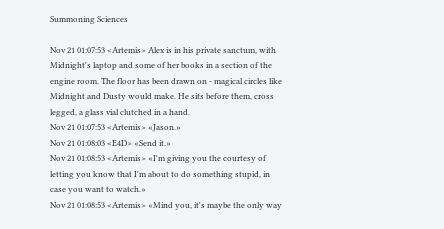Summoning Sciences

Nov 21 01:07:53 <Artemis> Alex is in his private sanctum, with Midnight's laptop and some of her books in a section of the engine room. The floor has been drawn on - magical circles like Midnight and Dusty would make. He sits before them, cross legged, a glass vial clutched in a hand.
Nov 21 01:07:53 <Artemis> «Jason.»
Nov 21 01:08:03 <E4D> «Send it.»
Nov 21 01:08:53 <Artemis> «I'm giving you the courtesy of letting you know that I'm about to do something stupid, in case you want to watch.»
Nov 21 01:08:53 <Artemis> «Mind you, it's maybe the only way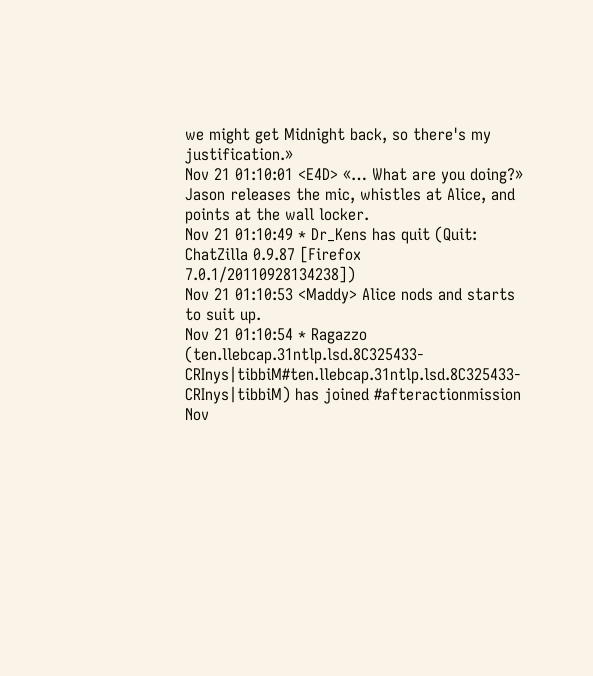we might get Midnight back, so there's my justification.»
Nov 21 01:10:01 <E4D> «… What are you doing?» Jason releases the mic, whistles at Alice, and points at the wall locker.
Nov 21 01:10:49 * Dr_Kens has quit (Quit: ChatZilla 0.9.87 [Firefox 7.0.1/20110928134238])
Nov 21 01:10:53 <Maddy> Alice nods and starts to suit up.
Nov 21 01:10:54 * Ragazzo (ten.llebcap.31ntlp.lsd.8C325433-CRInys|tibbiM#ten.llebcap.31ntlp.lsd.8C325433-CRInys|tibbiM) has joined #afteractionmission
Nov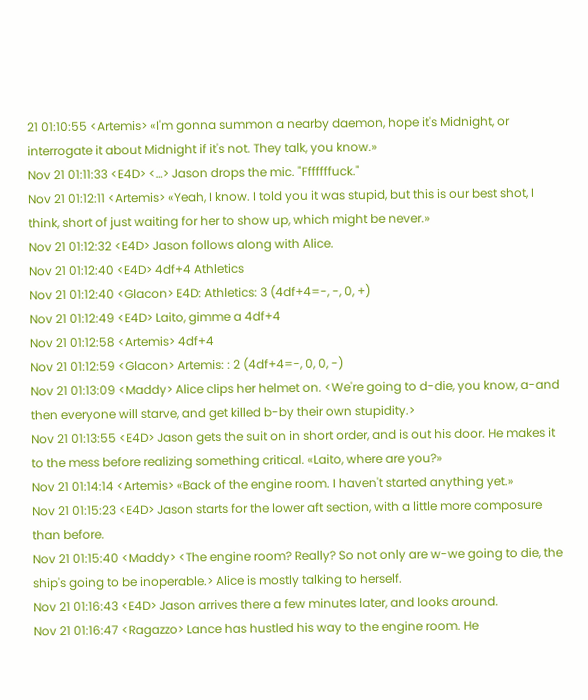21 01:10:55 <Artemis> «I'm gonna summon a nearby daemon, hope it's Midnight, or interrogate it about Midnight if it's not. They talk, you know.»
Nov 21 01:11:33 <E4D> <…> Jason drops the mic. "Fffffffuck."
Nov 21 01:12:11 <Artemis> «Yeah, I know. I told you it was stupid, but this is our best shot, I think, short of just waiting for her to show up, which might be never.»
Nov 21 01:12:32 <E4D> Jason follows along with Alice.
Nov 21 01:12:40 <E4D> 4df+4 Athletics
Nov 21 01:12:40 <Glacon> E4D: Athletics: 3 (4df+4=-, -, 0, +)
Nov 21 01:12:49 <E4D> Laito, gimme a 4df+4
Nov 21 01:12:58 <Artemis> 4df+4
Nov 21 01:12:59 <Glacon> Artemis: : 2 (4df+4=-, 0, 0, -)
Nov 21 01:13:09 <Maddy> Alice clips her helmet on. <We're going to d-die, you know, a-and then everyone will starve, and get killed b-by their own stupidity.>
Nov 21 01:13:55 <E4D> Jason gets the suit on in short order, and is out his door. He makes it to the mess before realizing something critical. «Laito, where are you?»
Nov 21 01:14:14 <Artemis> «Back of the engine room. I haven't started anything yet.»
Nov 21 01:15:23 <E4D> Jason starts for the lower aft section, with a little more composure than before.
Nov 21 01:15:40 <Maddy> <The engine room? Really? So not only are w-we going to die, the ship's going to be inoperable.> Alice is mostly talking to herself.
Nov 21 01:16:43 <E4D> Jason arrives there a few minutes later, and looks around.
Nov 21 01:16:47 <Ragazzo> Lance has hustled his way to the engine room. He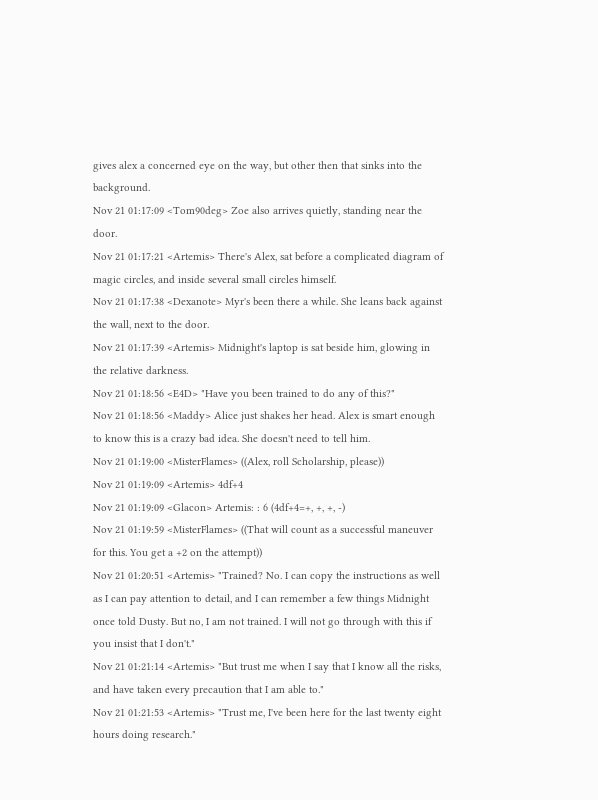gives alex a concerned eye on the way, but other then that sinks into the background.
Nov 21 01:17:09 <Tom90deg> Zoe also arrives quietly, standing near the door.
Nov 21 01:17:21 <Artemis> There's Alex, sat before a complicated diagram of magic circles, and inside several small circles himself.
Nov 21 01:17:38 <Dexanote> Myr's been there a while. She leans back against the wall, next to the door.
Nov 21 01:17:39 <Artemis> Midnight's laptop is sat beside him, glowing in the relative darkness.
Nov 21 01:18:56 <E4D> "Have you been trained to do any of this?"
Nov 21 01:18:56 <Maddy> Alice just shakes her head. Alex is smart enough to know this is a crazy bad idea. She doesn't need to tell him.
Nov 21 01:19:00 <MisterFlames> ((Alex, roll Scholarship, please))
Nov 21 01:19:09 <Artemis> 4df+4
Nov 21 01:19:09 <Glacon> Artemis: : 6 (4df+4=+, +, +, -)
Nov 21 01:19:59 <MisterFlames> ((That will count as a successful maneuver for this. You get a +2 on the attempt))
Nov 21 01:20:51 <Artemis> "Trained? No. I can copy the instructions as well as I can pay attention to detail, and I can remember a few things Midnight once told Dusty. But no, I am not trained. I will not go through with this if you insist that I don't."
Nov 21 01:21:14 <Artemis> "But trust me when I say that I know all the risks, and have taken every precaution that I am able to."
Nov 21 01:21:53 <Artemis> "Trust me, I've been here for the last twenty eight hours doing research."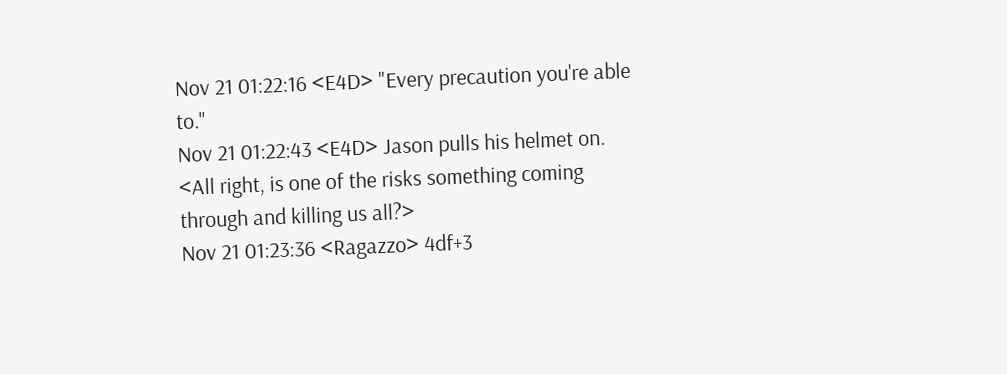Nov 21 01:22:16 <E4D> "Every precaution you're able to."
Nov 21 01:22:43 <E4D> Jason pulls his helmet on. <All right, is one of the risks something coming through and killing us all?>
Nov 21 01:23:36 <Ragazzo> 4df+3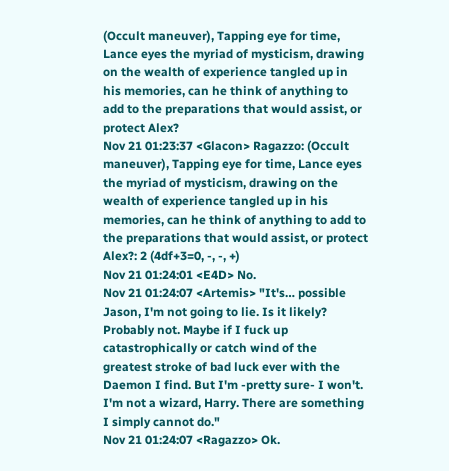(Occult maneuver), Tapping eye for time, Lance eyes the myriad of mysticism, drawing on the wealth of experience tangled up in his memories, can he think of anything to add to the preparations that would assist, or protect Alex?
Nov 21 01:23:37 <Glacon> Ragazzo: (Occult maneuver), Tapping eye for time, Lance eyes the myriad of mysticism, drawing on the wealth of experience tangled up in his memories, can he think of anything to add to the preparations that would assist, or protect Alex?: 2 (4df+3=0, -, -, +)
Nov 21 01:24:01 <E4D> No.
Nov 21 01:24:07 <Artemis> "It's… possible Jason, I'm not going to lie. Is it likely? Probably not. Maybe if I fuck up catastrophically or catch wind of the greatest stroke of bad luck ever with the Daemon I find. But I'm -pretty sure- I won't. I'm not a wizard, Harry. There are something I simply cannot do."
Nov 21 01:24:07 <Ragazzo> Ok.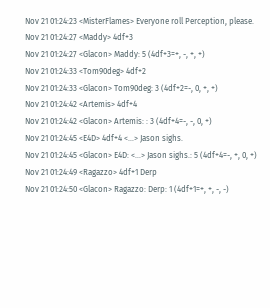Nov 21 01:24:23 <MisterFlames> Everyone roll Perception, please.
Nov 21 01:24:27 <Maddy> 4df+3
Nov 21 01:24:27 <Glacon> Maddy: 5 (4df+3=+, -, +, +)
Nov 21 01:24:33 <Tom90deg> 4df+2
Nov 21 01:24:33 <Glacon> Tom90deg: 3 (4df+2=-, 0, +, +)
Nov 21 01:24:42 <Artemis> 4df+4
Nov 21 01:24:42 <Glacon> Artemis: : 3 (4df+4=-, -, 0, +)
Nov 21 01:24:45 <E4D> 4df+4 <…> Jason sighs.
Nov 21 01:24:45 <Glacon> E4D: <…> Jason sighs.: 5 (4df+4=-, +, 0, +)
Nov 21 01:24:49 <Ragazzo> 4df+1 Derp
Nov 21 01:24:50 <Glacon> Ragazzo: Derp: 1 (4df+1=+, +, -, -)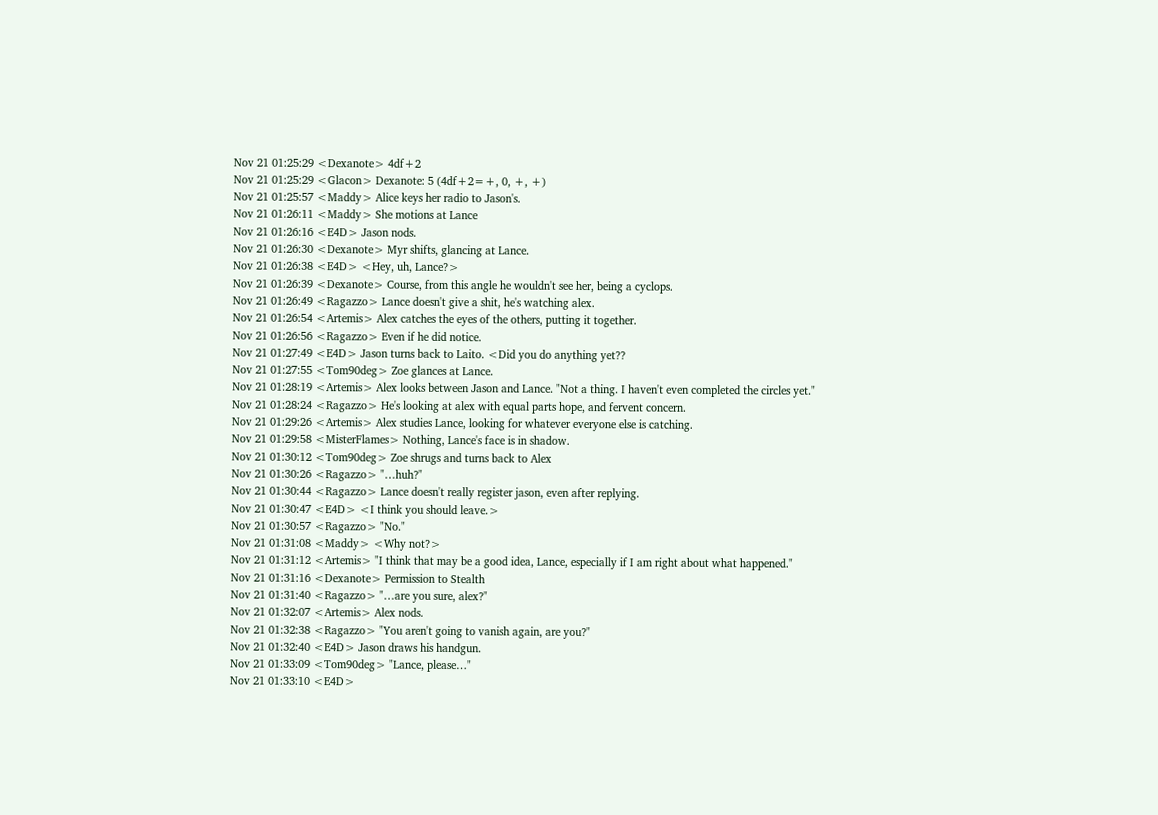Nov 21 01:25:29 <Dexanote> 4df+2
Nov 21 01:25:29 <Glacon> Dexanote: 5 (4df+2=+, 0, +, +)
Nov 21 01:25:57 <Maddy> Alice keys her radio to Jason's.
Nov 21 01:26:11 <Maddy> She motions at Lance
Nov 21 01:26:16 <E4D> Jason nods.
Nov 21 01:26:30 <Dexanote> Myr shifts, glancing at Lance.
Nov 21 01:26:38 <E4D> <Hey, uh, Lance?>
Nov 21 01:26:39 <Dexanote> Course, from this angle he wouldn't see her, being a cyclops.
Nov 21 01:26:49 <Ragazzo> Lance doesn't give a shit, he's watching alex.
Nov 21 01:26:54 <Artemis> Alex catches the eyes of the others, putting it together.
Nov 21 01:26:56 <Ragazzo> Even if he did notice.
Nov 21 01:27:49 <E4D> Jason turns back to Laito. <Did you do anything yet??
Nov 21 01:27:55 <Tom90deg> Zoe glances at Lance.
Nov 21 01:28:19 <Artemis> Alex looks between Jason and Lance. "Not a thing. I haven't even completed the circles yet."
Nov 21 01:28:24 <Ragazzo> He's looking at alex with equal parts hope, and fervent concern.
Nov 21 01:29:26 <Artemis> Alex studies Lance, looking for whatever everyone else is catching.
Nov 21 01:29:58 <MisterFlames> Nothing, Lance's face is in shadow.
Nov 21 01:30:12 <Tom90deg> Zoe shrugs and turns back to Alex
Nov 21 01:30:26 <Ragazzo> "…huh?"
Nov 21 01:30:44 <Ragazzo> Lance doesn't really register jason, even after replying.
Nov 21 01:30:47 <E4D> <I think you should leave.>
Nov 21 01:30:57 <Ragazzo> "No."
Nov 21 01:31:08 <Maddy> <Why not?>
Nov 21 01:31:12 <Artemis> "I think that may be a good idea, Lance, especially if I am right about what happened."
Nov 21 01:31:16 <Dexanote> Permission to Stealth
Nov 21 01:31:40 <Ragazzo> "…are you sure, alex?"
Nov 21 01:32:07 <Artemis> Alex nods.
Nov 21 01:32:38 <Ragazzo> "You aren't going to vanish again, are you?"
Nov 21 01:32:40 <E4D> Jason draws his handgun.
Nov 21 01:33:09 <Tom90deg> "Lance, please…"
Nov 21 01:33:10 <E4D>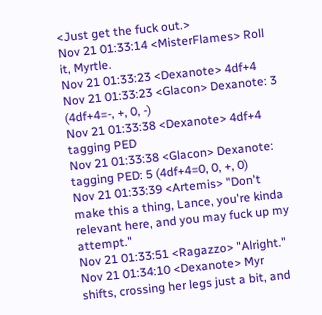<Just get the fuck out.>
Nov 21 01:33:14 <MisterFlames> Roll it, Myrtle.
Nov 21 01:33:23 <Dexanote> 4df+4
Nov 21 01:33:23 <Glacon> Dexanote: 3 (4df+4=-, +, 0, -)
Nov 21 01:33:38 <Dexanote> 4df+4 tagging PED
Nov 21 01:33:38 <Glacon> Dexanote: tagging PED: 5 (4df+4=0, 0, +, 0)
Nov 21 01:33:39 <Artemis> "Don't make this a thing, Lance, you're kinda relevant here, and you may fuck up my attempt."
Nov 21 01:33:51 <Ragazzo> "Alright."
Nov 21 01:34:10 <Dexanote> Myr shifts, crossing her legs just a bit, and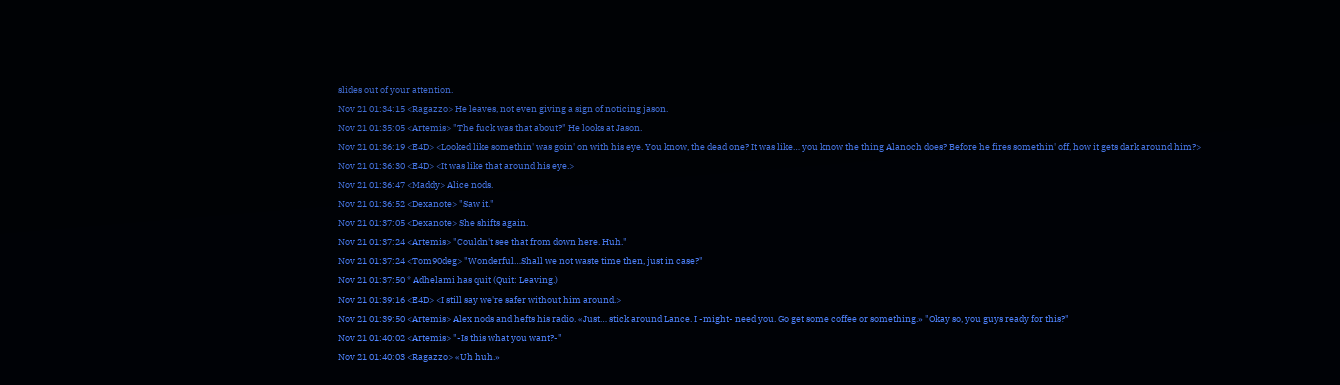slides out of your attention.
Nov 21 01:34:15 <Ragazzo> He leaves, not even giving a sign of noticing jason.
Nov 21 01:35:05 <Artemis> "The fuck was that about?" He looks at Jason.
Nov 21 01:36:19 <E4D> <Looked like somethin' was goin' on with his eye. You know, the dead one? It was like… you know the thing Alanoch does? Before he fires somethin' off, how it gets dark around him?>
Nov 21 01:36:30 <E4D> <It was like that around his eye.>
Nov 21 01:36:47 <Maddy> Alice nods.
Nov 21 01:36:52 <Dexanote> "Saw it."
Nov 21 01:37:05 <Dexanote> She shifts again.
Nov 21 01:37:24 <Artemis> "Couldn't see that from down here. Huh."
Nov 21 01:37:24 <Tom90deg> "Wonderful…Shall we not waste time then, just in case?"
Nov 21 01:37:50 * Adhelami has quit (Quit: Leaving.)
Nov 21 01:39:16 <E4D> <I still say we're safer without him around.>
Nov 21 01:39:50 <Artemis> Alex nods and hefts his radio. «Just… stick around Lance. I -might- need you. Go get some coffee or something.» "Okay so, you guys ready for this?"
Nov 21 01:40:02 <Artemis> "-Is this what you want?-"
Nov 21 01:40:03 <Ragazzo> «Uh huh.»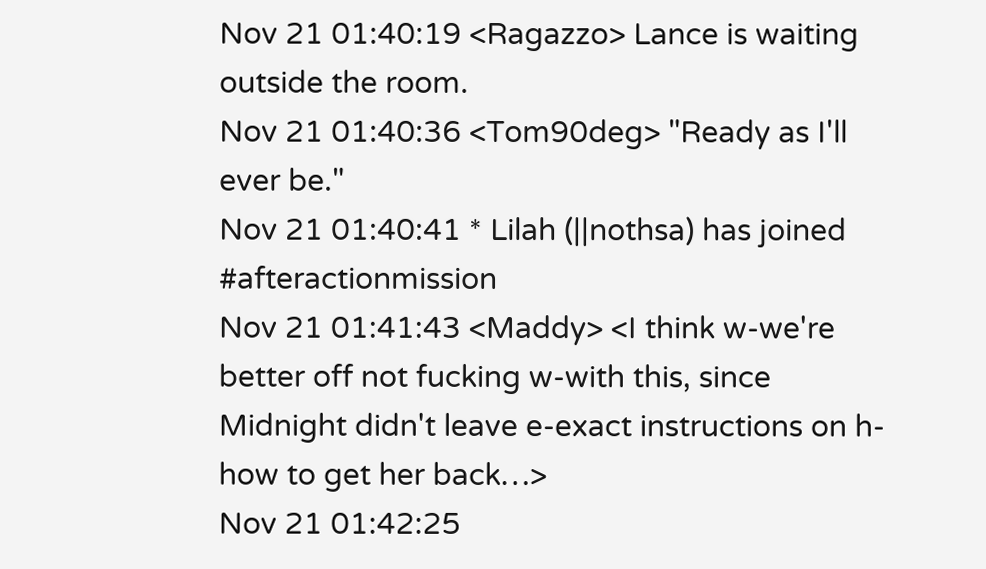Nov 21 01:40:19 <Ragazzo> Lance is waiting outside the room.
Nov 21 01:40:36 <Tom90deg> "Ready as I'll ever be."
Nov 21 01:40:41 * Lilah (||nothsa) has joined #afteractionmission
Nov 21 01:41:43 <Maddy> <I think w-we're better off not fucking w-with this, since Midnight didn't leave e-exact instructions on h-how to get her back…>
Nov 21 01:42:25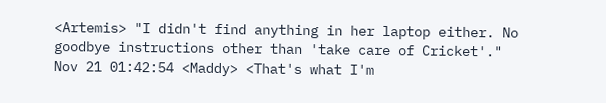<Artemis> "I didn't find anything in her laptop either. No goodbye instructions other than 'take care of Cricket'."
Nov 21 01:42:54 <Maddy> <That's what I'm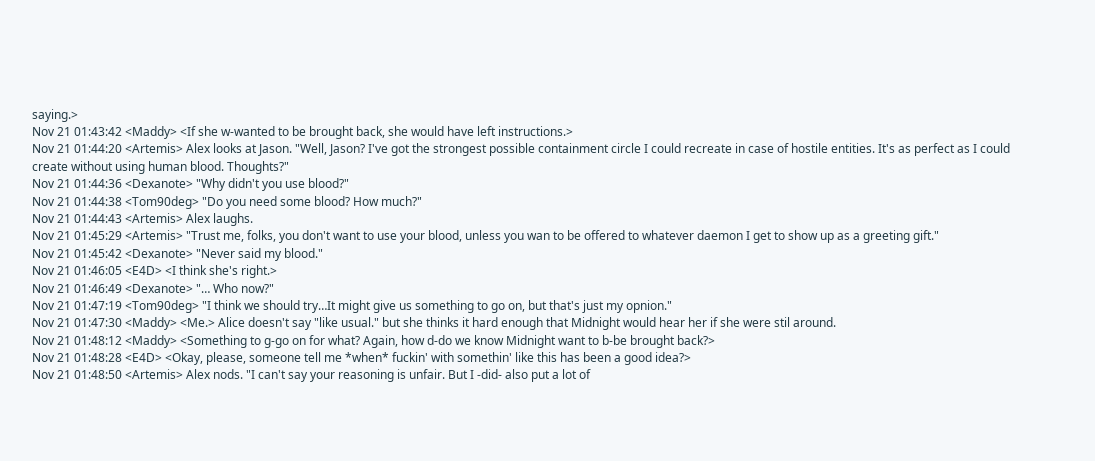saying.>
Nov 21 01:43:42 <Maddy> <If she w-wanted to be brought back, she would have left instructions.>
Nov 21 01:44:20 <Artemis> Alex looks at Jason. "Well, Jason? I've got the strongest possible containment circle I could recreate in case of hostile entities. It's as perfect as I could create without using human blood. Thoughts?"
Nov 21 01:44:36 <Dexanote> "Why didn't you use blood?"
Nov 21 01:44:38 <Tom90deg> "Do you need some blood? How much?"
Nov 21 01:44:43 <Artemis> Alex laughs.
Nov 21 01:45:29 <Artemis> "Trust me, folks, you don't want to use your blood, unless you wan to be offered to whatever daemon I get to show up as a greeting gift."
Nov 21 01:45:42 <Dexanote> "Never said my blood."
Nov 21 01:46:05 <E4D> <I think she's right.>
Nov 21 01:46:49 <Dexanote> "… Who now?"
Nov 21 01:47:19 <Tom90deg> "I think we should try…It might give us something to go on, but that's just my opnion."
Nov 21 01:47:30 <Maddy> <Me.> Alice doesn't say "like usual." but she thinks it hard enough that Midnight would hear her if she were stil around.
Nov 21 01:48:12 <Maddy> <Something to g-go on for what? Again, how d-do we know Midnight want to b-be brought back?>
Nov 21 01:48:28 <E4D> <Okay, please, someone tell me *when* fuckin' with somethin' like this has been a good idea?>
Nov 21 01:48:50 <Artemis> Alex nods. "I can't say your reasoning is unfair. But I -did- also put a lot of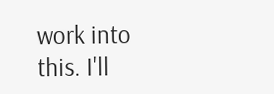work into this. I'll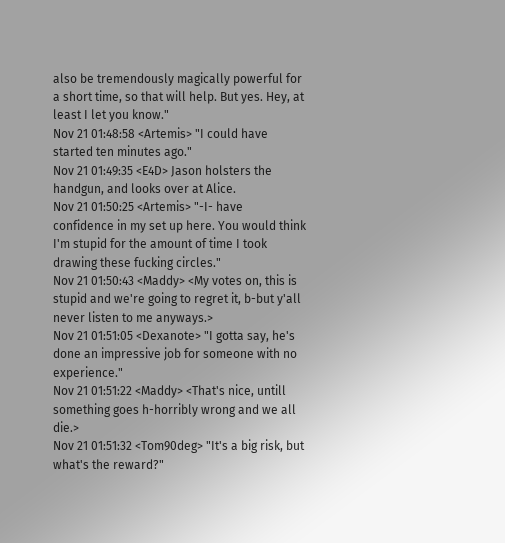also be tremendously magically powerful for a short time, so that will help. But yes. Hey, at least I let you know."
Nov 21 01:48:58 <Artemis> "I could have started ten minutes ago."
Nov 21 01:49:35 <E4D> Jason holsters the handgun, and looks over at Alice.
Nov 21 01:50:25 <Artemis> "-I- have confidence in my set up here. You would think I'm stupid for the amount of time I took drawing these fucking circles."
Nov 21 01:50:43 <Maddy> <My votes on, this is stupid and we're going to regret it, b-but y'all never listen to me anyways.>
Nov 21 01:51:05 <Dexanote> "I gotta say, he's done an impressive job for someone with no experience."
Nov 21 01:51:22 <Maddy> <That's nice, untill something goes h-horribly wrong and we all die.>
Nov 21 01:51:32 <Tom90deg> "It's a big risk, but what's the reward?"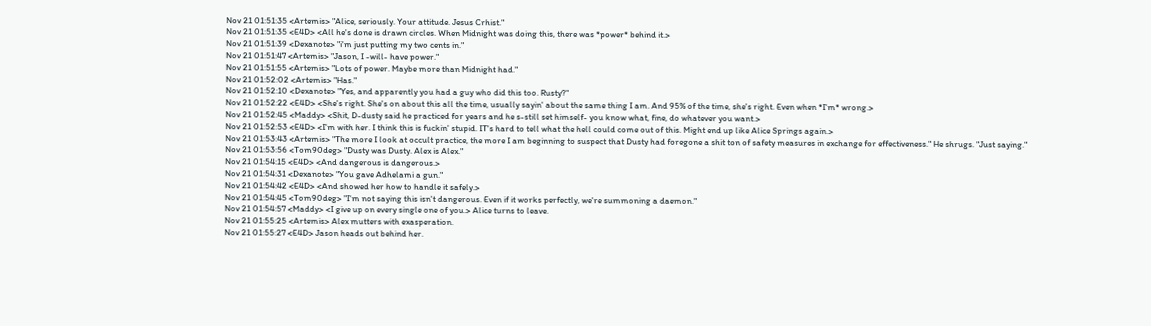Nov 21 01:51:35 <Artemis> "Alice, seriously. Your attitude. Jesus Crhist."
Nov 21 01:51:35 <E4D> <All he's done is drawn circles. When Midnight was doing this, there was *power* behind it.>
Nov 21 01:51:39 <Dexanote> "i'm just putting my two cents in."
Nov 21 01:51:47 <Artemis> "Jason, I -will- have power."
Nov 21 01:51:55 <Artemis> "Lots of power. Maybe more than Midnight had."
Nov 21 01:52:02 <Artemis> "Has."
Nov 21 01:52:10 <Dexanote> "Yes, and apparently you had a guy who did this too. Rusty?"
Nov 21 01:52:22 <E4D> <She's right. She's on about this all the time, usually sayin' about the same thing I am. And 95% of the time, she's right. Even when *I'm* wrong.>
Nov 21 01:52:45 <Maddy> <Shit, D-dusty said he practiced for years and he s-still set himself- you know what, fine, do whatever you want.>
Nov 21 01:52:53 <E4D> <I'm with her. I think this is fuckin' stupid. IT's hard to tell what the hell could come out of this. Might end up like Alice Springs again.>
Nov 21 01:53:43 <Artemis> "The more I look at occult practice, the more I am beginning to suspect that Dusty had foregone a shit ton of safety measures in exchange for effectiveness." He shrugs. "Just saying."
Nov 21 01:53:56 <Tom90deg> "Dusty was Dusty. Alex is Alex."
Nov 21 01:54:15 <E4D> <And dangerous is dangerous.>
Nov 21 01:54:31 <Dexanote> "You gave Adhelami a gun."
Nov 21 01:54:42 <E4D> <And showed her how to handle it safely.>
Nov 21 01:54:45 <Tom90deg> "I'm not saying this isn't dangerous. Even if it works perfectly, we're summoning a daemon."
Nov 21 01:54:57 <Maddy> <I give up on every single one of you.> Alice turns to leave.
Nov 21 01:55:25 <Artemis> Alex mutters with exasperation.
Nov 21 01:55:27 <E4D> Jason heads out behind her.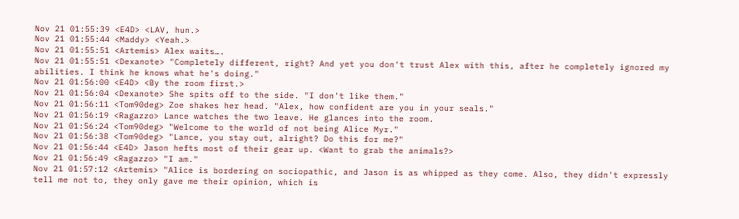Nov 21 01:55:39 <E4D> <LAV, hun.>
Nov 21 01:55:44 <Maddy> <Yeah.>
Nov 21 01:55:51 <Artemis> Alex waits….
Nov 21 01:55:51 <Dexanote> "Completely different, right? And yet you don't trust Alex with this, after he completely ignored my abilities. I think he knows what he's doing."
Nov 21 01:56:00 <E4D> <By the room first.>
Nov 21 01:56:04 <Dexanote> She spits off to the side. "I don't like them."
Nov 21 01:56:11 <Tom90deg> Zoe shakes her head. "Alex, how confident are you in your seals."
Nov 21 01:56:19 <Ragazzo> Lance watches the two leave. He glances into the room.
Nov 21 01:56:24 <Tom90deg> "Welcome to the world of not being Alice Myr."
Nov 21 01:56:38 <Tom90deg> "Lance, you stay out, alright? Do this for me?"
Nov 21 01:56:44 <E4D> Jason hefts most of their gear up. <Want to grab the animals?>
Nov 21 01:56:49 <Ragazzo> "I am."
Nov 21 01:57:12 <Artemis> "Alice is bordering on sociopathic, and Jason is as whipped as they come. Also, they didn't expressly tell me not to, they only gave me their opinion, which is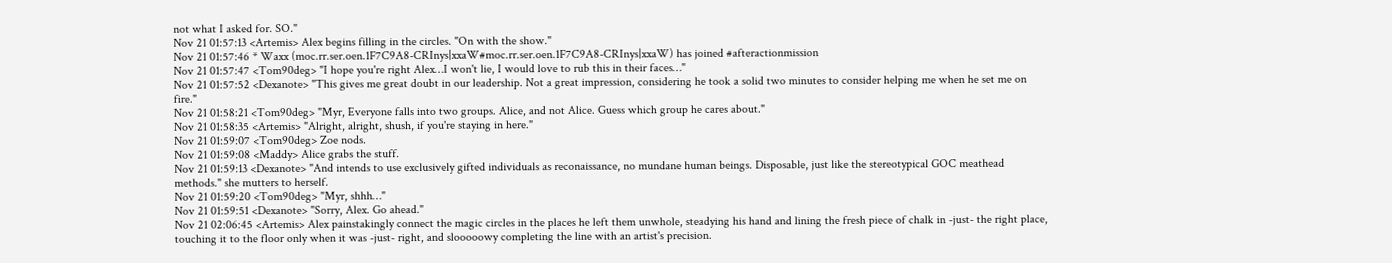not what I asked for. SO."
Nov 21 01:57:13 <Artemis> Alex begins filling in the circles. "On with the show."
Nov 21 01:57:46 * Waxx (moc.rr.ser.oen.1F7C9A8-CRInys|xxaW#moc.rr.ser.oen.1F7C9A8-CRInys|xxaW) has joined #afteractionmission
Nov 21 01:57:47 <Tom90deg> "I hope you're right Alex…I won't lie, I would love to rub this in their faces…"
Nov 21 01:57:52 <Dexanote> "This gives me great doubt in our leadership. Not a great impression, considering he took a solid two minutes to consider helping me when he set me on fire."
Nov 21 01:58:21 <Tom90deg> "Myr, Everyone falls into two groups. Alice, and not Alice. Guess which group he cares about."
Nov 21 01:58:35 <Artemis> "Alright, alright, shush, if you're staying in here."
Nov 21 01:59:07 <Tom90deg> Zoe nods.
Nov 21 01:59:08 <Maddy> Alice grabs the stuff.
Nov 21 01:59:13 <Dexanote> "And intends to use exclusively gifted individuals as reconaissance, no mundane human beings. Disposable, just like the stereotypical GOC meathead methods." she mutters to herself.
Nov 21 01:59:20 <Tom90deg> "Myr, shhh…"
Nov 21 01:59:51 <Dexanote> "Sorry, Alex. Go ahead."
Nov 21 02:06:45 <Artemis> Alex painstakingly connect the magic circles in the places he left them unwhole, steadying his hand and lining the fresh piece of chalk in -just- the right place, touching it to the floor only when it was -just- right, and slooooowy completing the line with an artist's precision.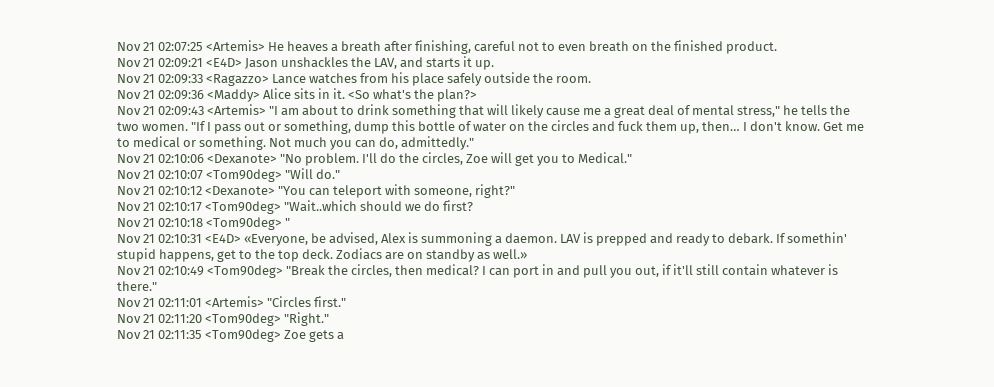Nov 21 02:07:25 <Artemis> He heaves a breath after finishing, careful not to even breath on the finished product.
Nov 21 02:09:21 <E4D> Jason unshackles the LAV, and starts it up.
Nov 21 02:09:33 <Ragazzo> Lance watches from his place safely outside the room.
Nov 21 02:09:36 <Maddy> Alice sits in it. <So what's the plan?>
Nov 21 02:09:43 <Artemis> "I am about to drink something that will likely cause me a great deal of mental stress," he tells the two women. "If I pass out or something, dump this bottle of water on the circles and fuck them up, then… I don't know. Get me to medical or something. Not much you can do, admittedly."
Nov 21 02:10:06 <Dexanote> "No problem. I'll do the circles, Zoe will get you to Medical."
Nov 21 02:10:07 <Tom90deg> "Will do."
Nov 21 02:10:12 <Dexanote> "You can teleport with someone, right?"
Nov 21 02:10:17 <Tom90deg> "Wait..which should we do first?
Nov 21 02:10:18 <Tom90deg> "
Nov 21 02:10:31 <E4D> «Everyone, be advised, Alex is summoning a daemon. LAV is prepped and ready to debark. If somethin' stupid happens, get to the top deck. Zodiacs are on standby as well.»
Nov 21 02:10:49 <Tom90deg> "Break the circles, then medical? I can port in and pull you out, if it'll still contain whatever is there."
Nov 21 02:11:01 <Artemis> "Circles first."
Nov 21 02:11:20 <Tom90deg> "Right."
Nov 21 02:11:35 <Tom90deg> Zoe gets a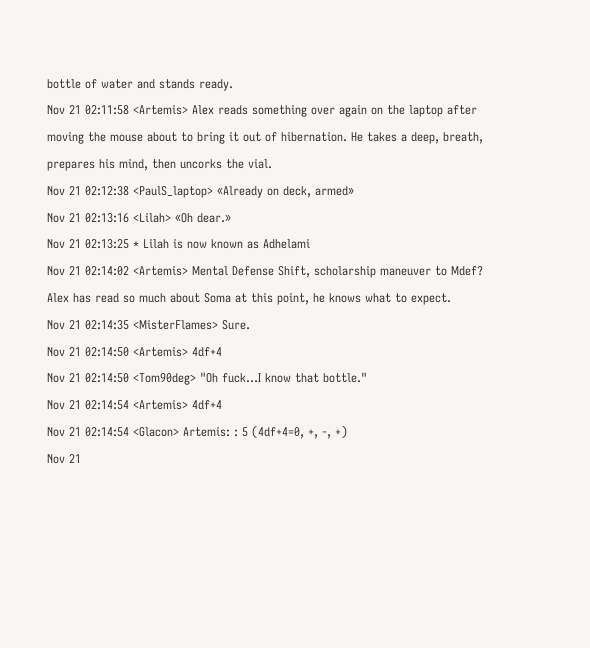bottle of water and stands ready.
Nov 21 02:11:58 <Artemis> Alex reads something over again on the laptop after moving the mouse about to bring it out of hibernation. He takes a deep, breath, prepares his mind, then uncorks the vial.
Nov 21 02:12:38 <PaulS_laptop> «Already on deck, armed»
Nov 21 02:13:16 <Lilah> «Oh dear.»
Nov 21 02:13:25 * Lilah is now known as Adhelami
Nov 21 02:14:02 <Artemis> Mental Defense Shift, scholarship maneuver to Mdef? Alex has read so much about Soma at this point, he knows what to expect.
Nov 21 02:14:35 <MisterFlames> Sure.
Nov 21 02:14:50 <Artemis> 4df+4
Nov 21 02:14:50 <Tom90deg> "Oh fuck…I know that bottle."
Nov 21 02:14:54 <Artemis> 4df+4
Nov 21 02:14:54 <Glacon> Artemis: : 5 (4df+4=0, +, -, +)
Nov 21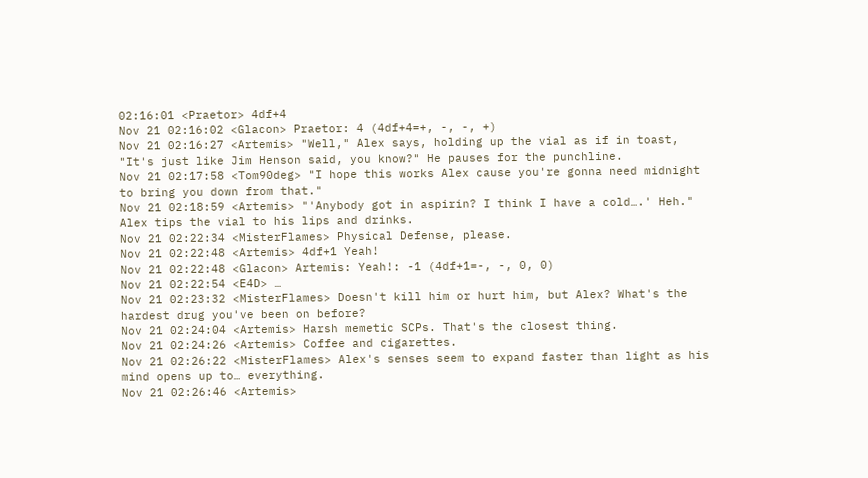02:16:01 <Praetor> 4df+4
Nov 21 02:16:02 <Glacon> Praetor: 4 (4df+4=+, -, -, +)
Nov 21 02:16:27 <Artemis> "Well," Alex says, holding up the vial as if in toast, "It's just like Jim Henson said, you know?" He pauses for the punchline.
Nov 21 02:17:58 <Tom90deg> "I hope this works Alex cause you're gonna need midnight to bring you down from that."
Nov 21 02:18:59 <Artemis> "'Anybody got in aspirin? I think I have a cold….' Heh." Alex tips the vial to his lips and drinks.
Nov 21 02:22:34 <MisterFlames> Physical Defense, please.
Nov 21 02:22:48 <Artemis> 4df+1 Yeah!
Nov 21 02:22:48 <Glacon> Artemis: Yeah!: -1 (4df+1=-, -, 0, 0)
Nov 21 02:22:54 <E4D> …
Nov 21 02:23:32 <MisterFlames> Doesn't kill him or hurt him, but Alex? What's the hardest drug you've been on before?
Nov 21 02:24:04 <Artemis> Harsh memetic SCPs. That's the closest thing.
Nov 21 02:24:26 <Artemis> Coffee and cigarettes.
Nov 21 02:26:22 <MisterFlames> Alex's senses seem to expand faster than light as his mind opens up to… everything.
Nov 21 02:26:46 <Artemis>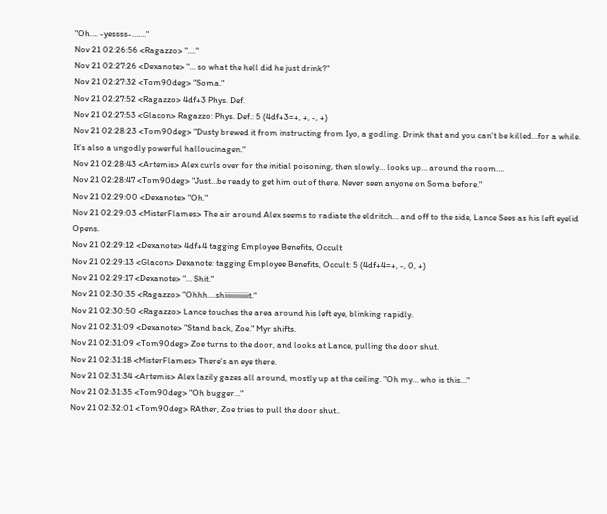"Oh…. -yessss-……."
Nov 21 02:26:56 <Ragazzo> "…."
Nov 21 02:27:26 <Dexanote> "… so what the hell did he just drink?"
Nov 21 02:27:32 <Tom90deg> "Soma."
Nov 21 02:27:52 <Ragazzo> 4df+3 Phys. Def.
Nov 21 02:27:53 <Glacon> Ragazzo: Phys. Def.: 5 (4df+3=+, +, -, +)
Nov 21 02:28:23 <Tom90deg> "Dusty brewed it from instructing from Iyo, a godling. Drink that and you can't be killed…for a while. It's also a ungodly powerful halloucinagen."
Nov 21 02:28:43 <Artemis> Alex curls over for the initial poisoning, then slowly… looks up… around the room….
Nov 21 02:28:47 <Tom90deg> "Just…be ready to get him out of there. Never seen anyone on Soma before."
Nov 21 02:29:00 <Dexanote> "Oh."
Nov 21 02:29:03 <MisterFlames> The air around Alex seems to radiate the eldritch… and off to the side, Lance Sees as his left eyelid Opens.
Nov 21 02:29:12 <Dexanote> 4df+4 tagging Employee Benefits, Occult
Nov 21 02:29:13 <Glacon> Dexanote: tagging Employee Benefits, Occult: 5 (4df+4=+, -, 0, +)
Nov 21 02:29:17 <Dexanote> "… Shit."
Nov 21 02:30:35 <Ragazzo> "Ohhh….shiiiiiiiiiiiit."
Nov 21 02:30:50 <Ragazzo> Lance touches the area around his left eye, blinking rapidly.
Nov 21 02:31:09 <Dexanote> "Stand back, Zoe." Myr shifts.
Nov 21 02:31:09 <Tom90deg> Zoe turns to the door, and looks at Lance, pulling the door shut.
Nov 21 02:31:18 <MisterFlames> There's an eye there.
Nov 21 02:31:34 <Artemis> Alex lazily gazes all around, mostly up at the ceiling. "Oh my… who is this…"
Nov 21 02:31:35 <Tom90deg> "Oh bugger…"
Nov 21 02:32:01 <Tom90deg> RAther, Zoe tries to pull the door shut..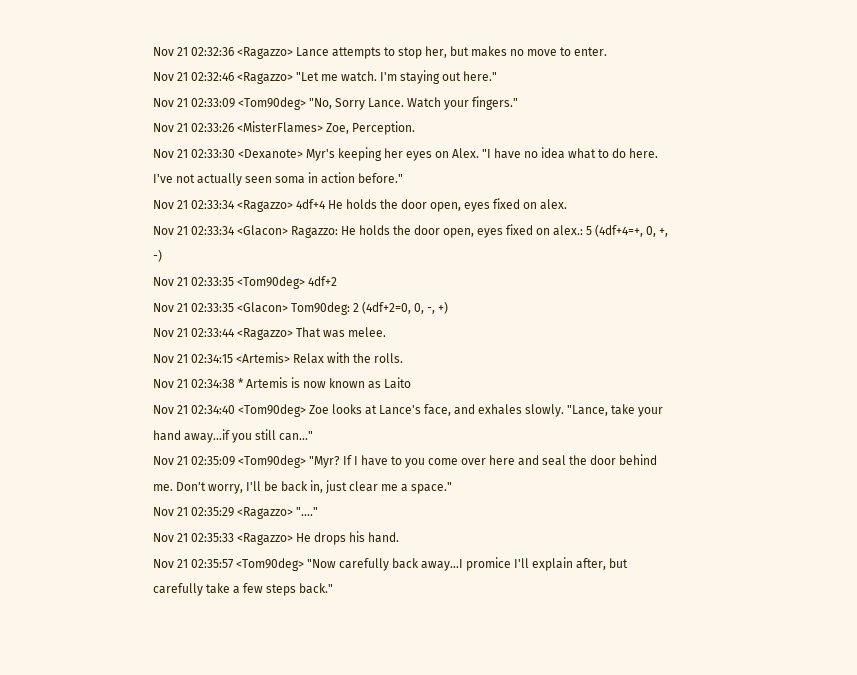Nov 21 02:32:36 <Ragazzo> Lance attempts to stop her, but makes no move to enter.
Nov 21 02:32:46 <Ragazzo> "Let me watch. I'm staying out here."
Nov 21 02:33:09 <Tom90deg> "No, Sorry Lance. Watch your fingers."
Nov 21 02:33:26 <MisterFlames> Zoe, Perception.
Nov 21 02:33:30 <Dexanote> Myr's keeping her eyes on Alex. "I have no idea what to do here. I've not actually seen soma in action before."
Nov 21 02:33:34 <Ragazzo> 4df+4 He holds the door open, eyes fixed on alex.
Nov 21 02:33:34 <Glacon> Ragazzo: He holds the door open, eyes fixed on alex.: 5 (4df+4=+, 0, +, -)
Nov 21 02:33:35 <Tom90deg> 4df+2
Nov 21 02:33:35 <Glacon> Tom90deg: 2 (4df+2=0, 0, -, +)
Nov 21 02:33:44 <Ragazzo> That was melee.
Nov 21 02:34:15 <Artemis> Relax with the rolls.
Nov 21 02:34:38 * Artemis is now known as Laito
Nov 21 02:34:40 <Tom90deg> Zoe looks at Lance's face, and exhales slowly. "Lance, take your hand away…if you still can…"
Nov 21 02:35:09 <Tom90deg> "Myr? If I have to you come over here and seal the door behind me. Don't worry, I'll be back in, just clear me a space."
Nov 21 02:35:29 <Ragazzo> "…."
Nov 21 02:35:33 <Ragazzo> He drops his hand.
Nov 21 02:35:57 <Tom90deg> "Now carefully back away…I promice I'll explain after, but carefully take a few steps back."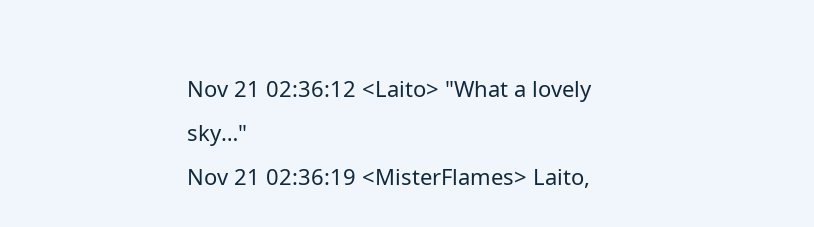Nov 21 02:36:12 <Laito> "What a lovely sky…"
Nov 21 02:36:19 <MisterFlames> Laito,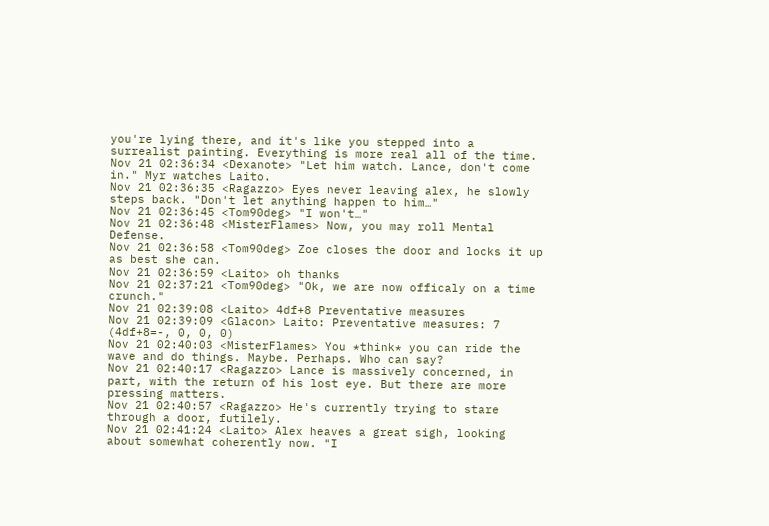you're lying there, and it's like you stepped into a surrealist painting. Everything is more real all of the time.
Nov 21 02:36:34 <Dexanote> "Let him watch. Lance, don't come in." Myr watches Laito.
Nov 21 02:36:35 <Ragazzo> Eyes never leaving alex, he slowly steps back. "Don't let anything happen to him…"
Nov 21 02:36:45 <Tom90deg> "I won't…"
Nov 21 02:36:48 <MisterFlames> Now, you may roll Mental Defense.
Nov 21 02:36:58 <Tom90deg> Zoe closes the door and locks it up as best she can.
Nov 21 02:36:59 <Laito> oh thanks
Nov 21 02:37:21 <Tom90deg> "Ok, we are now officaly on a time crunch."
Nov 21 02:39:08 <Laito> 4df+8 Preventative measures
Nov 21 02:39:09 <Glacon> Laito: Preventative measures: 7 (4df+8=-, 0, 0, 0)
Nov 21 02:40:03 <MisterFlames> You *think* you can ride the wave and do things. Maybe. Perhaps. Who can say?
Nov 21 02:40:17 <Ragazzo> Lance is massively concerned, in part, with the return of his lost eye. But there are more pressing matters.
Nov 21 02:40:57 <Ragazzo> He's currently trying to stare through a door, futilely.
Nov 21 02:41:24 <Laito> Alex heaves a great sigh, looking about somewhat coherently now. "I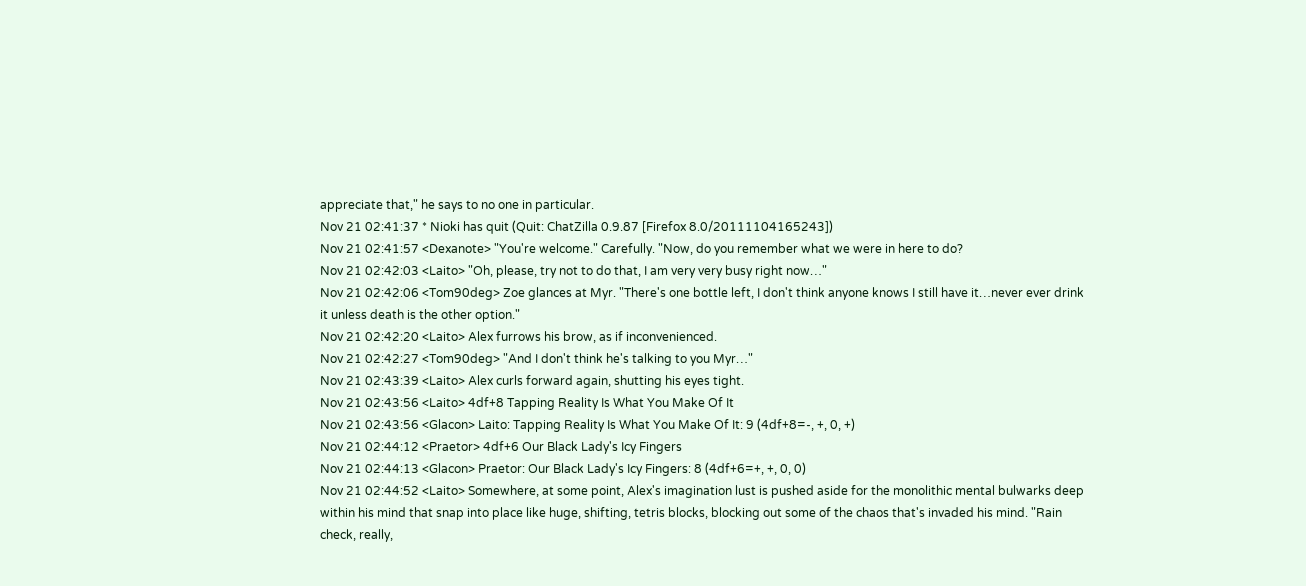appreciate that," he says to no one in particular.
Nov 21 02:41:37 * Nioki has quit (Quit: ChatZilla 0.9.87 [Firefox 8.0/20111104165243])
Nov 21 02:41:57 <Dexanote> "You're welcome." Carefully. "Now, do you remember what we were in here to do?
Nov 21 02:42:03 <Laito> "Oh, please, try not to do that, I am very very busy right now…"
Nov 21 02:42:06 <Tom90deg> Zoe glances at Myr. "There's one bottle left, I don't think anyone knows I still have it…never ever drink it unless death is the other option."
Nov 21 02:42:20 <Laito> Alex furrows his brow, as if inconvenienced.
Nov 21 02:42:27 <Tom90deg> "And I don't think he's talking to you Myr…"
Nov 21 02:43:39 <Laito> Alex curls forward again, shutting his eyes tight.
Nov 21 02:43:56 <Laito> 4df+8 Tapping Reality Is What You Make Of It
Nov 21 02:43:56 <Glacon> Laito: Tapping Reality Is What You Make Of It: 9 (4df+8=-, +, 0, +)
Nov 21 02:44:12 <Praetor> 4df+6 Our Black Lady's Icy Fingers
Nov 21 02:44:13 <Glacon> Praetor: Our Black Lady's Icy Fingers: 8 (4df+6=+, +, 0, 0)
Nov 21 02:44:52 <Laito> Somewhere, at some point, Alex's imagination lust is pushed aside for the monolithic mental bulwarks deep within his mind that snap into place like huge, shifting, tetris blocks, blocking out some of the chaos that's invaded his mind. "Rain check, really,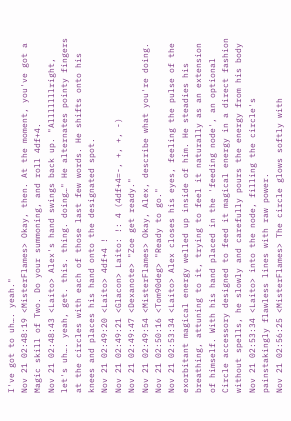I've got to uh…. yeah."
Nov 21 02:48:19 <MisterFlames> Okay, then. At the moment, you've got a Magic skill of Two. Do your summoning, and roll 4df+4.
Nov 21 02:48:43 <Laito> Alex's hand swings back up. "Alllllllright, let's uh…. yeah, get. this. thing. doing…" He alternates pointy fingers at the circles with each of those last few words. He shifts onto his knees and places his hand onto the designated spot.
Nov 21 02:49:20 <Laito> 4df+4 !
Nov 21 02:49:21 <Glacon> Laito: !: 4 (4df+4=-, +, +, -)
Nov 21 02:49:47 <Dexanote> "Zoe get ready."
Nov 21 02:49:54 <MisterFlames> Okay, Alex, describe what you're doing.
Nov 21 02:50:16 <Tom90deg> "Ready to go."
Nov 21 02:53:34 <Laito> Alex closes his eyes, feeling the pulse of the exorbitant magical energy welled up inside of him. He steadies his breathing, attuning to it, trying to feel it naturally as an extension of himself. With his hand placed in the 'feeding node', an optional Circle accessory designed to feed it magical energy in a direct fashion without spells, he slowly and carefully pours the energy from his body
Nov 21 02:53:34 <Laito> into the node, filling the circle's painstakingly flawless lines with raw power.
Nov 21 02:56:25 <MisterFlames> The circle glows softly with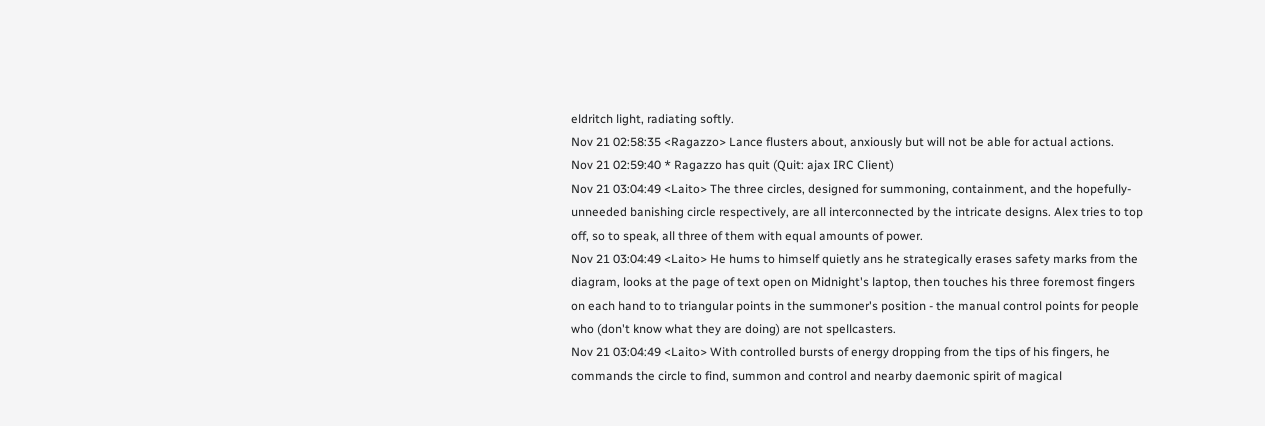eldritch light, radiating softly.
Nov 21 02:58:35 <Ragazzo> Lance flusters about, anxiously but will not be able for actual actions.
Nov 21 02:59:40 * Ragazzo has quit (Quit: ajax IRC Client)
Nov 21 03:04:49 <Laito> The three circles, designed for summoning, containment, and the hopefully-unneeded banishing circle respectively, are all interconnected by the intricate designs. Alex tries to top off, so to speak, all three of them with equal amounts of power.
Nov 21 03:04:49 <Laito> He hums to himself quietly ans he strategically erases safety marks from the diagram, looks at the page of text open on Midnight's laptop, then touches his three foremost fingers on each hand to to triangular points in the summoner's position - the manual control points for people who (don't know what they are doing) are not spellcasters.
Nov 21 03:04:49 <Laito> With controlled bursts of energy dropping from the tips of his fingers, he commands the circle to find, summon and control and nearby daemonic spirit of magical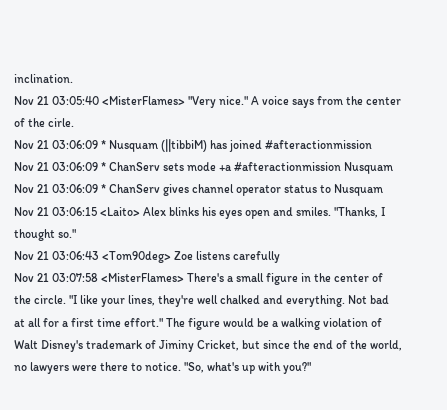inclination.
Nov 21 03:05:40 <MisterFlames> "Very nice." A voice says from the center of the cirle.
Nov 21 03:06:09 * Nusquam (||tibbiM) has joined #afteractionmission
Nov 21 03:06:09 * ChanServ sets mode +a #afteractionmission Nusquam
Nov 21 03:06:09 * ChanServ gives channel operator status to Nusquam
Nov 21 03:06:15 <Laito> Alex blinks his eyes open and smiles. "Thanks, I thought so."
Nov 21 03:06:43 <Tom90deg> Zoe listens carefully
Nov 21 03:07:58 <MisterFlames> There's a small figure in the center of the circle. "I like your lines, they're well chalked and everything. Not bad at all for a first time effort." The figure would be a walking violation of Walt Disney's trademark of Jiminy Cricket, but since the end of the world, no lawyers were there to notice. "So, what's up with you?"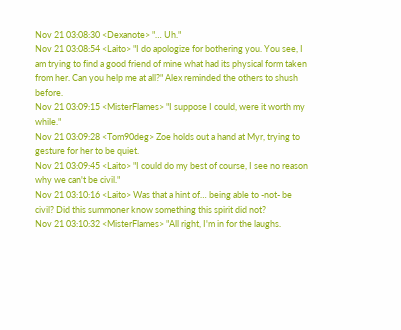Nov 21 03:08:30 <Dexanote> "… Uh."
Nov 21 03:08:54 <Laito> "I do apologize for bothering you. You see, I am trying to find a good friend of mine what had its physical form taken from her. Can you help me at all?" Alex reminded the others to shush before.
Nov 21 03:09:15 <MisterFlames> "I suppose I could, were it worth my while."
Nov 21 03:09:28 <Tom90deg> Zoe holds out a hand at Myr, trying to gesture for her to be quiet.
Nov 21 03:09:45 <Laito> "I could do my best of course, I see no reason why we can't be civil."
Nov 21 03:10:16 <Laito> Was that a hint of… being able to -not- be civil? Did this summoner know something this spirit did not?
Nov 21 03:10:32 <MisterFlames> "All right, I'm in for the laughs.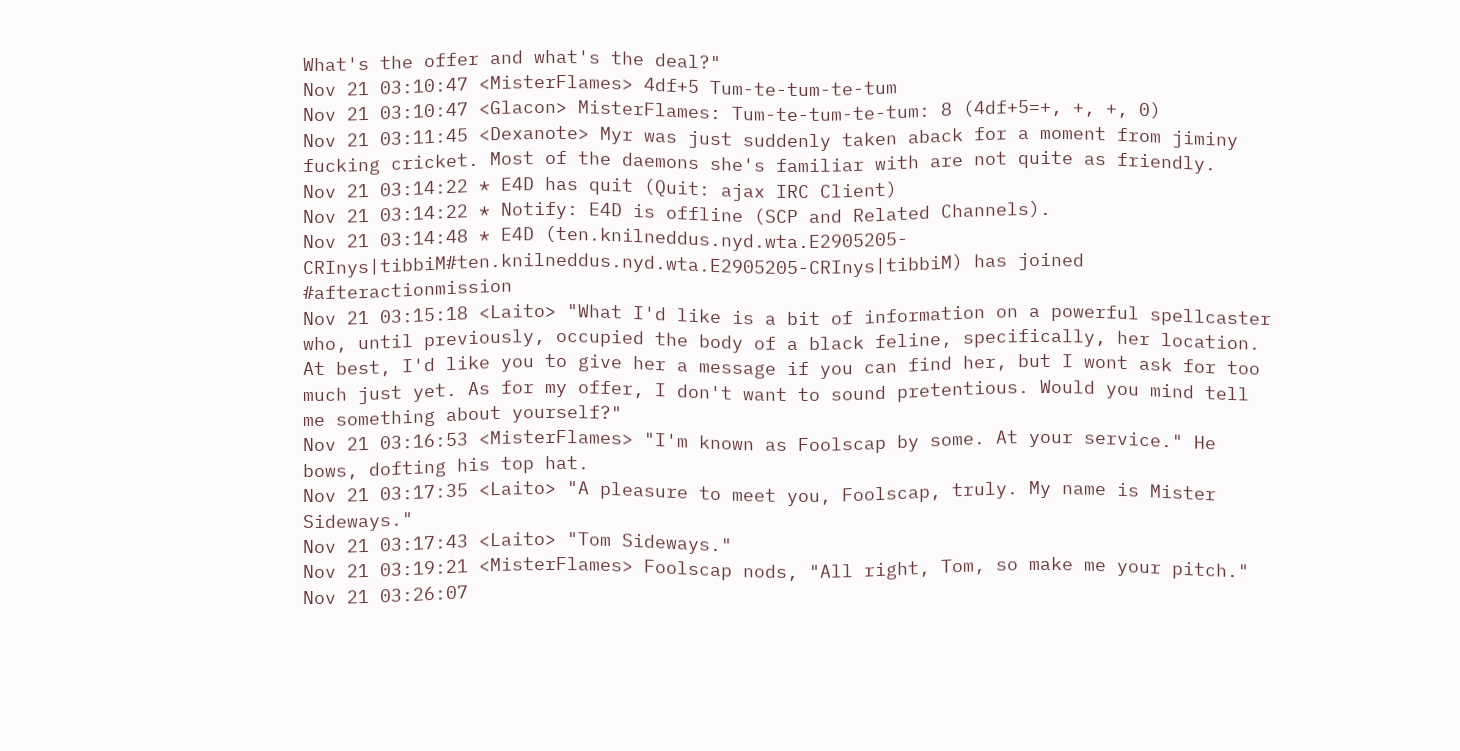What's the offer and what's the deal?"
Nov 21 03:10:47 <MisterFlames> 4df+5 Tum-te-tum-te-tum
Nov 21 03:10:47 <Glacon> MisterFlames: Tum-te-tum-te-tum: 8 (4df+5=+, +, +, 0)
Nov 21 03:11:45 <Dexanote> Myr was just suddenly taken aback for a moment from jiminy fucking cricket. Most of the daemons she's familiar with are not quite as friendly.
Nov 21 03:14:22 * E4D has quit (Quit: ajax IRC Client)
Nov 21 03:14:22 * Notify: E4D is offline (SCP and Related Channels).
Nov 21 03:14:48 * E4D (ten.knilneddus.nyd.wta.E2905205-CRInys|tibbiM#ten.knilneddus.nyd.wta.E2905205-CRInys|tibbiM) has joined #afteractionmission
Nov 21 03:15:18 <Laito> "What I'd like is a bit of information on a powerful spellcaster who, until previously, occupied the body of a black feline, specifically, her location. At best, I'd like you to give her a message if you can find her, but I wont ask for too much just yet. As for my offer, I don't want to sound pretentious. Would you mind tell me something about yourself?"
Nov 21 03:16:53 <MisterFlames> "I'm known as Foolscap by some. At your service." He bows, dofting his top hat.
Nov 21 03:17:35 <Laito> "A pleasure to meet you, Foolscap, truly. My name is Mister Sideways."
Nov 21 03:17:43 <Laito> "Tom Sideways."
Nov 21 03:19:21 <MisterFlames> Foolscap nods, "All right, Tom, so make me your pitch."
Nov 21 03:26:07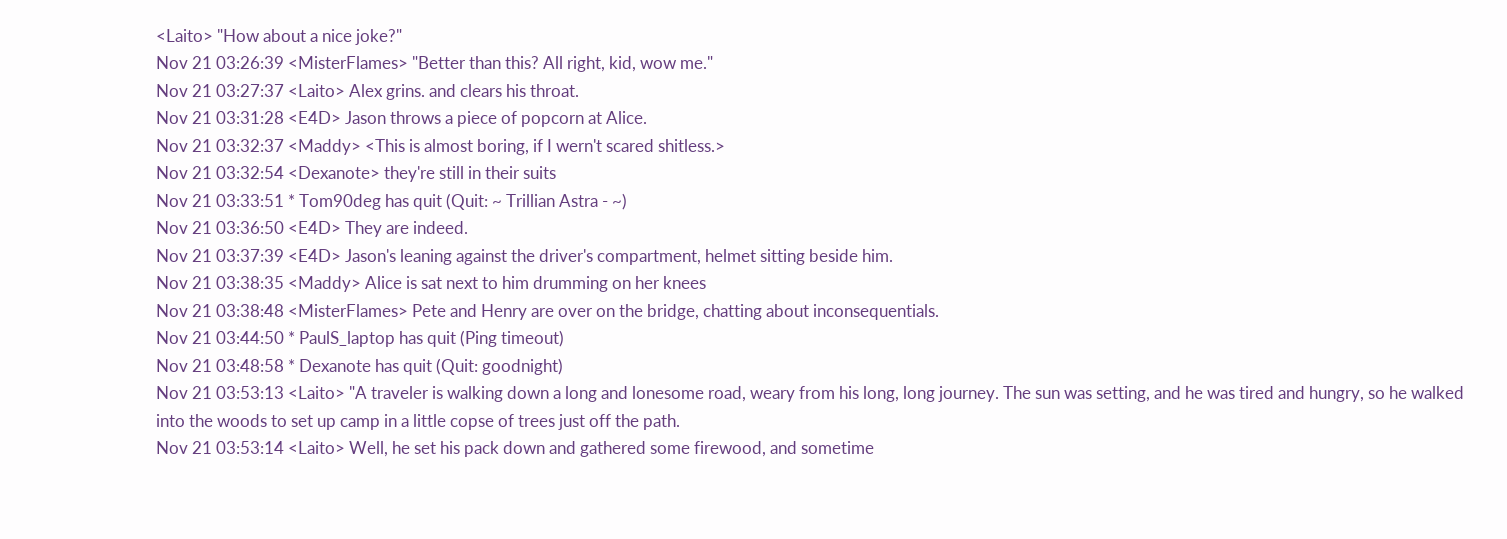<Laito> "How about a nice joke?"
Nov 21 03:26:39 <MisterFlames> "Better than this? All right, kid, wow me."
Nov 21 03:27:37 <Laito> Alex grins. and clears his throat.
Nov 21 03:31:28 <E4D> Jason throws a piece of popcorn at Alice.
Nov 21 03:32:37 <Maddy> <This is almost boring, if I wern't scared shitless.>
Nov 21 03:32:54 <Dexanote> they're still in their suits
Nov 21 03:33:51 * Tom90deg has quit (Quit: ~ Trillian Astra - ~)
Nov 21 03:36:50 <E4D> They are indeed.
Nov 21 03:37:39 <E4D> Jason's leaning against the driver's compartment, helmet sitting beside him.
Nov 21 03:38:35 <Maddy> Alice is sat next to him drumming on her knees
Nov 21 03:38:48 <MisterFlames> Pete and Henry are over on the bridge, chatting about inconsequentials.
Nov 21 03:44:50 * PaulS_laptop has quit (Ping timeout)
Nov 21 03:48:58 * Dexanote has quit (Quit: goodnight)
Nov 21 03:53:13 <Laito> "A traveler is walking down a long and lonesome road, weary from his long, long journey. The sun was setting, and he was tired and hungry, so he walked into the woods to set up camp in a little copse of trees just off the path.
Nov 21 03:53:14 <Laito> Well, he set his pack down and gathered some firewood, and sometime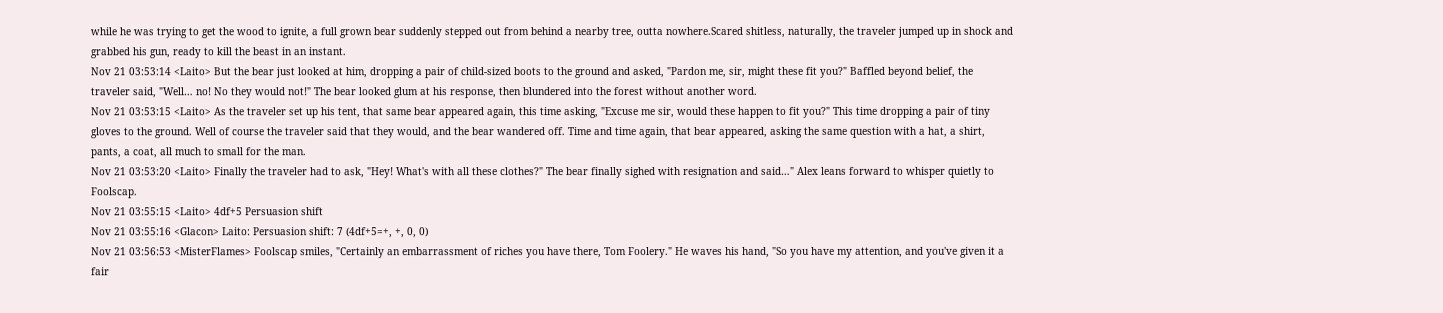while he was trying to get the wood to ignite, a full grown bear suddenly stepped out from behind a nearby tree, outta nowhere.Scared shitless, naturally, the traveler jumped up in shock and grabbed his gun, ready to kill the beast in an instant.
Nov 21 03:53:14 <Laito> But the bear just looked at him, dropping a pair of child-sized boots to the ground and asked, "Pardon me, sir, might these fit you?" Baffled beyond belief, the traveler said, "Well… no! No they would not!" The bear looked glum at his response, then blundered into the forest without another word.
Nov 21 03:53:15 <Laito> As the traveler set up his tent, that same bear appeared again, this time asking, "Excuse me sir, would these happen to fit you?" This time dropping a pair of tiny gloves to the ground. Well of course the traveler said that they would, and the bear wandered off. Time and time again, that bear appeared, asking the same question with a hat, a shirt, pants, a coat, all much to small for the man.
Nov 21 03:53:20 <Laito> Finally the traveler had to ask, "Hey! What's with all these clothes?" The bear finally sighed with resignation and said…" Alex leans forward to whisper quietly to Foolscap.
Nov 21 03:55:15 <Laito> 4df+5 Persuasion shift
Nov 21 03:55:16 <Glacon> Laito: Persuasion shift: 7 (4df+5=+, +, 0, 0)
Nov 21 03:56:53 <MisterFlames> Foolscap smiles, "Certainly an embarrassment of riches you have there, Tom Foolery." He waves his hand, "So you have my attention, and you've given it a fair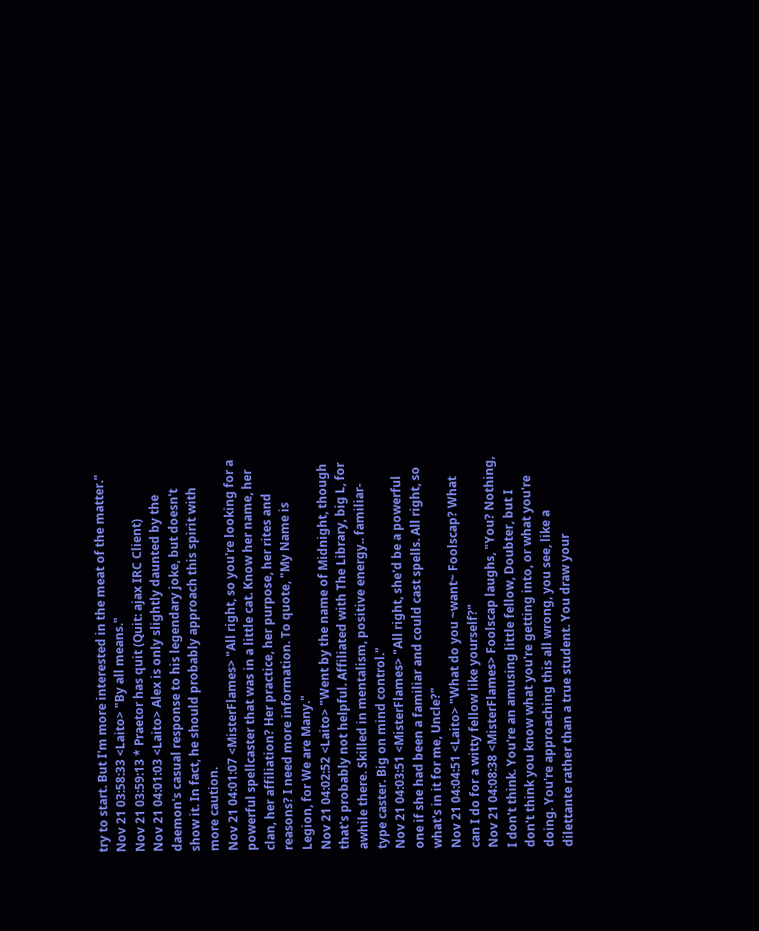try to start. But I'm more interested in the meat of the matter."
Nov 21 03:58:33 <Laito> "By all means."
Nov 21 03:59:13 * Praetor has quit (Quit: ajax IRC Client)
Nov 21 04:01:03 <Laito> Alex is only slightly daunted by the daemon's casual response to his legendary joke, but doesn't show it. In fact, he should probably approach this spirit with more caution.
Nov 21 04:01:07 <MisterFlames> "All right, so you're looking for a powerful spellcaster that was in a little cat. Know her name, her clan, her affiliation? Her practice, her purpose, her rites and reasons? I need more information. To quote, "My Name is Legion, for We are Many."
Nov 21 04:02:52 <Laito> "Went by the name of Midnight, though that's probably not helpful. Affiliated with The Library, big L, for awhile there. Skilled in mentalism, positive energy.. familiar-type caster. Big on mind control."
Nov 21 04:03:51 <MisterFlames> "All right, she'd be a powerful one if she had been a familiar and could cast spells. All right, so what's in it for me, Uncle?"
Nov 21 04:04:51 <Laito> "What do you ~want~ Foolscap? What can I do for a witty fellow like yourself?"
Nov 21 04:08:38 <MisterFlames> Foolscap laughs, "You? Nothing, I don't think. You're an amusing little fellow, Doubter, but I don't think you know what you're getting into, or what you're doing. You're approaching this all wrong, you see, like a dilettante rather than a true student. You draw your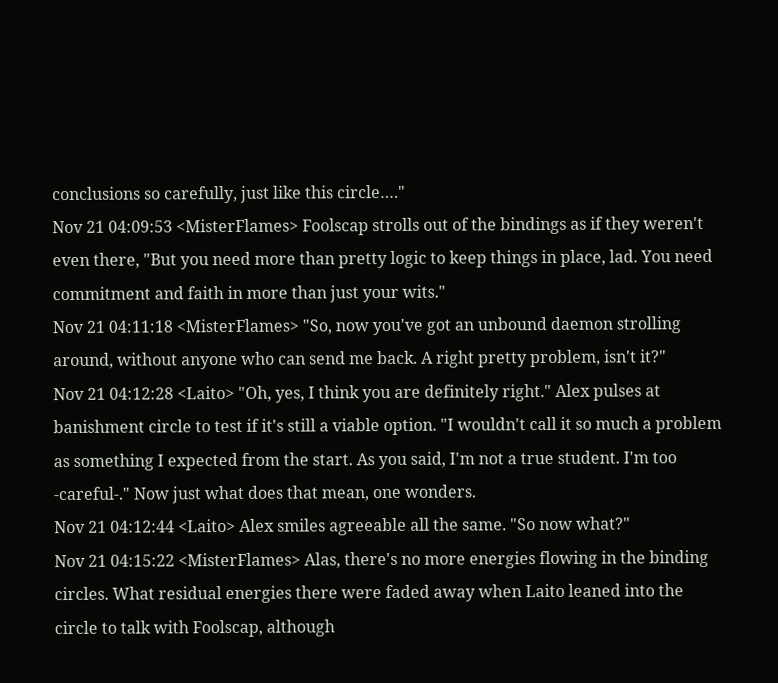conclusions so carefully, just like this circle…."
Nov 21 04:09:53 <MisterFlames> Foolscap strolls out of the bindings as if they weren't even there, "But you need more than pretty logic to keep things in place, lad. You need commitment and faith in more than just your wits."
Nov 21 04:11:18 <MisterFlames> "So, now you've got an unbound daemon strolling around, without anyone who can send me back. A right pretty problem, isn't it?"
Nov 21 04:12:28 <Laito> "Oh, yes, I think you are definitely right." Alex pulses at banishment circle to test if it's still a viable option. "I wouldn't call it so much a problem as something I expected from the start. As you said, I'm not a true student. I'm too -careful-." Now just what does that mean, one wonders.
Nov 21 04:12:44 <Laito> Alex smiles agreeable all the same. "So now what?"
Nov 21 04:15:22 <MisterFlames> Alas, there's no more energies flowing in the binding circles. What residual energies there were faded away when Laito leaned into the circle to talk with Foolscap, although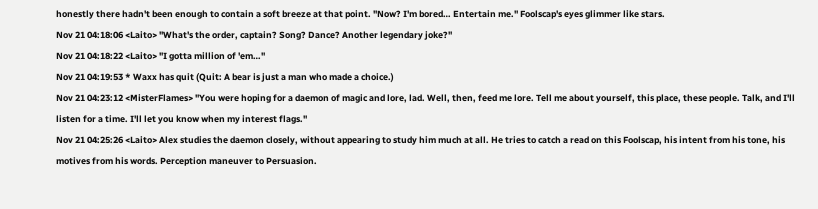honestly there hadn't been enough to contain a soft breeze at that point. "Now? I'm bored… Entertain me." Foolscap's eyes glimmer like stars.
Nov 21 04:18:06 <Laito> "What's the order, captain? Song? Dance? Another legendary joke?"
Nov 21 04:18:22 <Laito> "I gotta million of 'em…"
Nov 21 04:19:53 * Waxx has quit (Quit: A bear is just a man who made a choice.)
Nov 21 04:23:12 <MisterFlames> "You were hoping for a daemon of magic and lore, lad. Well, then, feed me lore. Tell me about yourself, this place, these people. Talk, and I'll listen for a time. I'll let you know when my interest flags."
Nov 21 04:25:26 <Laito> Alex studies the daemon closely, without appearing to study him much at all. He tries to catch a read on this Foolscap, his intent from his tone, his motives from his words. Perception maneuver to Persuasion.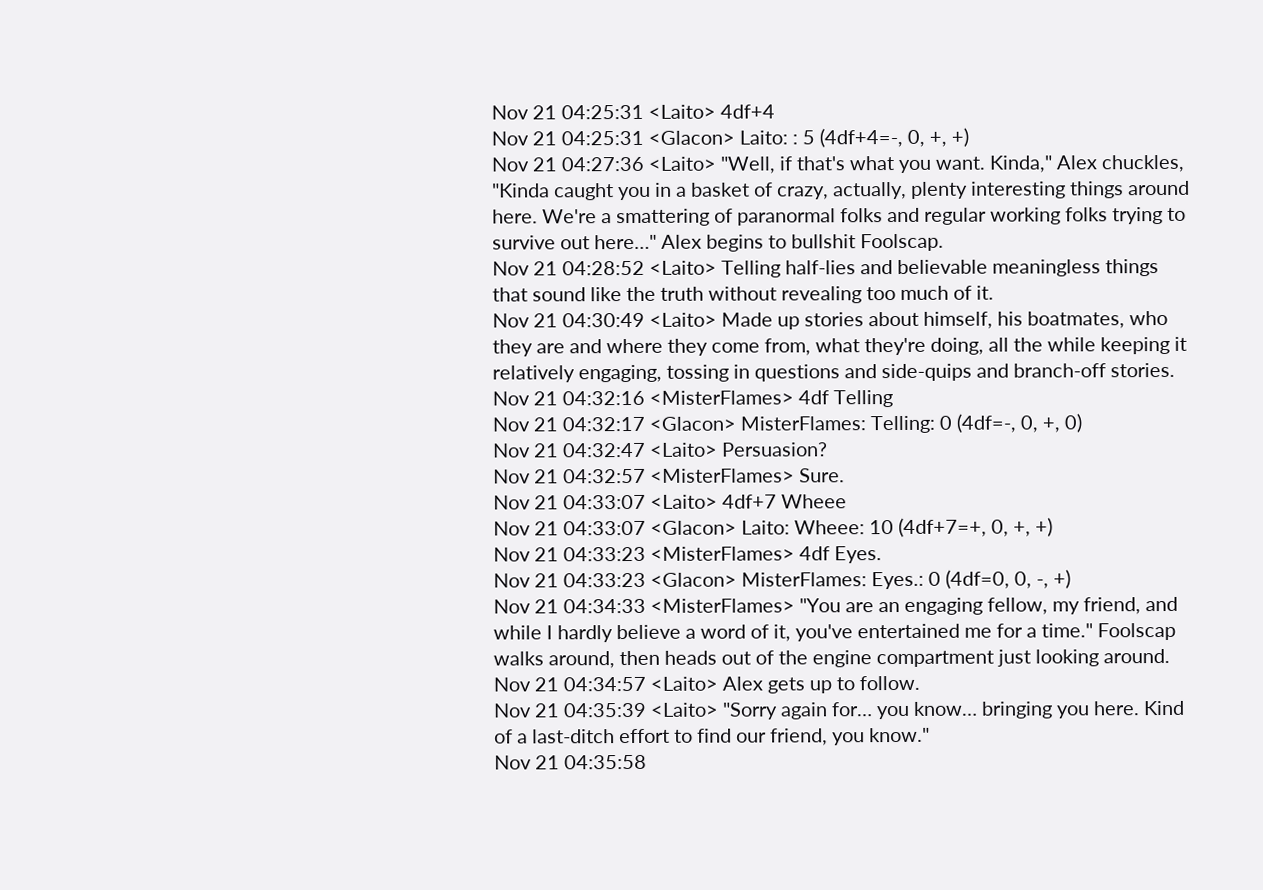Nov 21 04:25:31 <Laito> 4df+4
Nov 21 04:25:31 <Glacon> Laito: : 5 (4df+4=-, 0, +, +)
Nov 21 04:27:36 <Laito> "Well, if that's what you want. Kinda," Alex chuckles, "Kinda caught you in a basket of crazy, actually, plenty interesting things around here. We're a smattering of paranormal folks and regular working folks trying to survive out here…" Alex begins to bullshit Foolscap.
Nov 21 04:28:52 <Laito> Telling half-lies and believable meaningless things that sound like the truth without revealing too much of it.
Nov 21 04:30:49 <Laito> Made up stories about himself, his boatmates, who they are and where they come from, what they're doing, all the while keeping it relatively engaging, tossing in questions and side-quips and branch-off stories.
Nov 21 04:32:16 <MisterFlames> 4df Telling
Nov 21 04:32:17 <Glacon> MisterFlames: Telling: 0 (4df=-, 0, +, 0)
Nov 21 04:32:47 <Laito> Persuasion?
Nov 21 04:32:57 <MisterFlames> Sure.
Nov 21 04:33:07 <Laito> 4df+7 Wheee
Nov 21 04:33:07 <Glacon> Laito: Wheee: 10 (4df+7=+, 0, +, +)
Nov 21 04:33:23 <MisterFlames> 4df Eyes.
Nov 21 04:33:23 <Glacon> MisterFlames: Eyes.: 0 (4df=0, 0, -, +)
Nov 21 04:34:33 <MisterFlames> "You are an engaging fellow, my friend, and while I hardly believe a word of it, you've entertained me for a time." Foolscap walks around, then heads out of the engine compartment just looking around.
Nov 21 04:34:57 <Laito> Alex gets up to follow.
Nov 21 04:35:39 <Laito> "Sorry again for… you know… bringing you here. Kind of a last-ditch effort to find our friend, you know."
Nov 21 04:35:58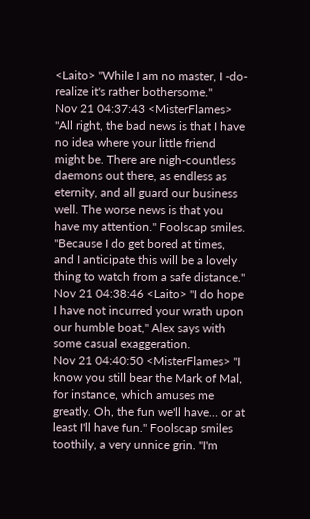<Laito> "While I am no master, I -do- realize it's rather bothersome."
Nov 21 04:37:43 <MisterFlames> "All right, the bad news is that I have no idea where your little friend might be. There are nigh-countless daemons out there, as endless as eternity, and all guard our business well. The worse news is that you have my attention." Foolscap smiles. "Because I do get bored at times, and I anticipate this will be a lovely thing to watch from a safe distance."
Nov 21 04:38:46 <Laito> "I do hope I have not incurred your wrath upon our humble boat," Alex says with some casual exaggeration.
Nov 21 04:40:50 <MisterFlames> "I know you still bear the Mark of Mal, for instance, which amuses me greatly. Oh, the fun we'll have… or at least I'll have fun." Foolscap smiles toothily, a very unnice grin. "I'm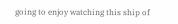going to enjoy watching this ship of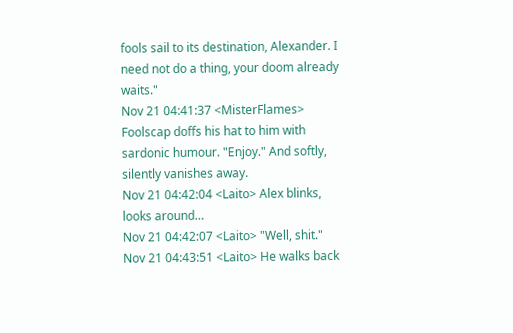fools sail to its destination, Alexander. I need not do a thing, your doom already waits."
Nov 21 04:41:37 <MisterFlames> Foolscap doffs his hat to him with sardonic humour. "Enjoy." And softly, silently vanishes away.
Nov 21 04:42:04 <Laito> Alex blinks, looks around…
Nov 21 04:42:07 <Laito> "Well, shit."
Nov 21 04:43:51 <Laito> He walks back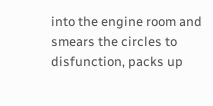into the engine room and smears the circles to disfunction, packs up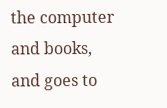the computer and books, and goes to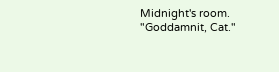Midnight's room. "Goddamnit, Cat."